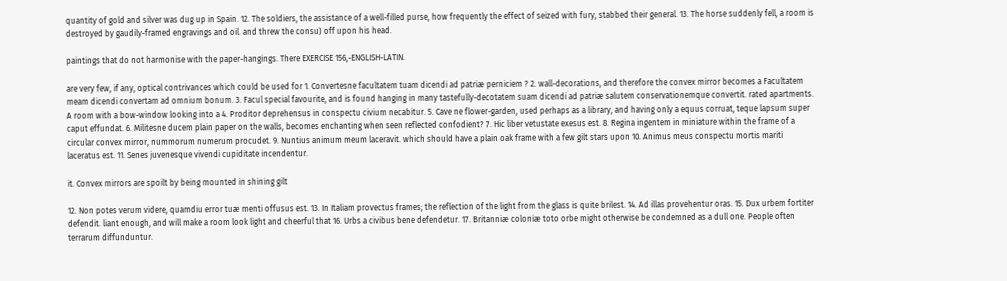quantity of gold and silver was dug up in Spain. 12. The soldiers, the assistance of a well-filled purse, how frequently the effect of seized with fury, stabbed their general. 13. The horse suddenly fell, a room is destroyed by gaudily-framed engravings and oil. and threw the consu) off upon his head.

paintings that do not harmonise with the paper-hangings. There EXERCISE 156,-ENGLISH-LATIN.

are very few, if any, optical contrivances which could be used for 1. Convertesne facultatem tuam dicendi ad patriæ perniciem ? 2. wall-decorations, and therefore the convex mirror becomes a Facultatem meam dicendi convertam ad omnium bonum. 3. Facul special favourite, and is found hanging in many tastefully-decotatem suam dicendi ad patriæ salutem conservationemque convertit. rated apartments. A room with a bow-window looking into a 4. Proditor deprehensus in conspectu civium necabitur. 5. Cave ne flower-garden, used perhaps as a library, and having only a equus corruat, teque lapsum super caput effundat. 6. Militesne ducem plain paper on the walls, becomes enchanting when seen reflected confodient? 7. Hic liber vetustate exesus est. 8. Regina ingentem in miniature within the frame of a circular convex mirror, nummorum numerum procudet. 9. Nuntius animum meum laceravit. which should have a plain oak frame with a few gilt stars upon 10. Animus meus conspectu mortis mariti laceratus est. 11. Senes juvenesque vivendi cupiditate incendentur.

it. Convex mirrors are spoilt by being mounted in shining gilt

12. Non potes verum videre, quamdiu error tuæ menti offusus est. 13. In Italiam provectus frames; the reflection of the light from the glass is quite brilest. 14. Ad illas provehentur oras. 15. Dux urbem fortiter defendit. liant enough, and will make a room look light and cheerful that 16. Urbs a civibus bene defendetur. 17. Britanniæ coloniæ toto orbe might otherwise be condemned as a dull one. People often terrarum diffunduntur.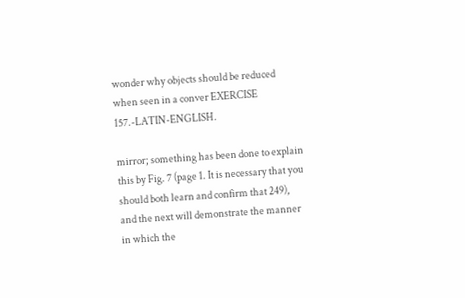wonder why objects should be reduced when seen in a conver EXERCISE 157.-LATIN-ENGLISH.

mirror; something has been done to explain this by Fig. 7 (page 1. It is necessary that you should both learn and confirm that 249), and the next will demonstrate the manner in which the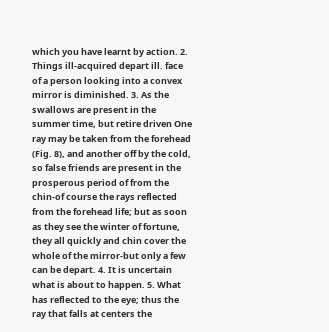which you have learnt by action. 2. Things ill-acquired depart ill. face of a person looking into a convex mirror is diminished. 3. As the swallows are present in the summer time, but retire driven One ray may be taken from the forehead (Fig. 8), and another off by the cold, so false friends are present in the prosperous period of from the chin-of course the rays reflected from the forehead life; but as soon as they see the winter of fortune, they all quickly and chin cover the whole of the mirror-but only a few can be depart. 4. It is uncertain what is about to happen. 5. What has reflected to the eye; thus the ray that falls at centers the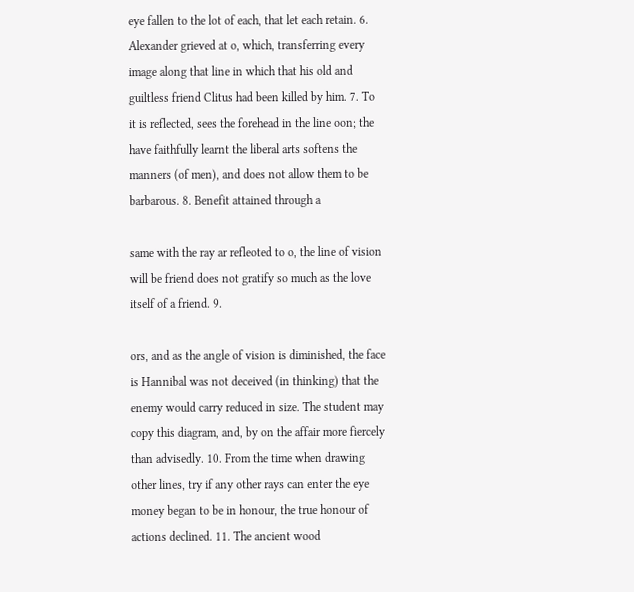eye fallen to the lot of each, that let each retain. 6. Alexander grieved at o, which, transferring every image along that line in which that his old and guiltless friend Clitus had been killed by him. 7. To it is reflected, sees the forehead in the line oon; the have faithfully learnt the liberal arts softens the manners (of men), and does not allow them to be barbarous. 8. Benefit attained through a

same with the ray ar refleoted to o, the line of vision will be friend does not gratify so much as the love itself of a friend. 9.

ors, and as the angle of vision is diminished, the face is Hannibal was not deceived (in thinking) that the enemy would carry reduced in size. The student may copy this diagram, and, by on the affair more fiercely than advisedly. 10. From the time when drawing other lines, try if any other rays can enter the eye money began to be in honour, the true honour of actions declined. 11. The ancient wood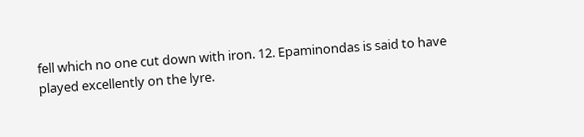fell which no one cut down with iron. 12. Epaminondas is said to have played excellently on the lyre.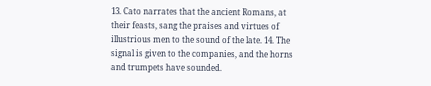13. Cato narrates that the ancient Romans, at their feasts, sang the praises and virtues of illustrious men to the sound of the late. 14. The signal is given to the companies, and the horns and trumpets have sounded.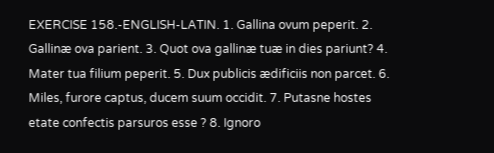EXERCISE 158.-ENGLISH-LATIN. 1. Gallina ovum peperit. 2. Gallinæ ova parient. 3. Quot ova gallinæ tuæ in dies pariunt? 4. Mater tua filium peperit. 5. Dux publicis ædificiis non parcet. 6. Miles, furore captus, ducem suum occidit. 7. Putasne hostes etate confectis parsuros esse ? 8. Ignoro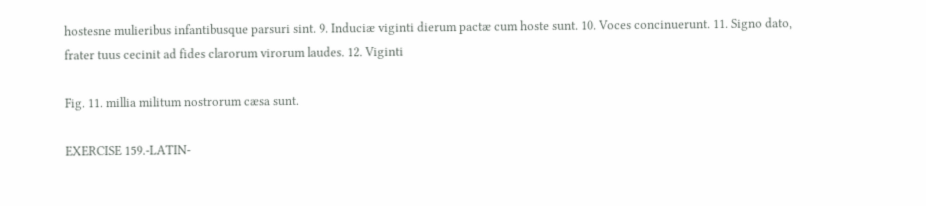hostesne mulieribus infantibusque parsuri sint. 9. Induciæ viginti dierum pactæ cum hoste sunt. 10. Voces concinuerunt. 11. Signo dato, frater tuus cecinit ad fides clarorum virorum laudes. 12. Viginti

Fig. 11. millia militum nostrorum cæsa sunt.

EXERCISE 159.-LATIN-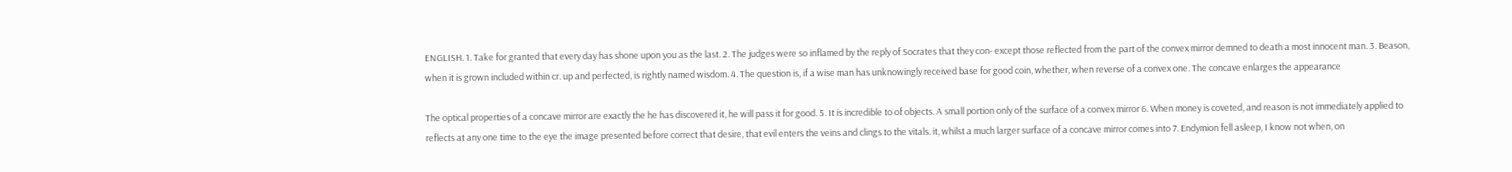ENGLISH. 1. Take for granted that every day has shone upon you as the last. 2. The judges were so inflamed by the reply of Socrates that they con- except those reflected from the part of the convex mirror demned to death a most innocent man. 3. Beason, when it is grown included within cr. up and perfected, is rightly named wisdom. 4. The question is, if a wise man has unknowingly received base for good coin, whether, when reverse of a convex one. The concave enlarges the appearance

The optical properties of a concave mirror are exactly the he has discovered it, he will pass it for good. 5. It is incredible to of objects. A small portion only of the surface of a convex mirror 6. When money is coveted, and reason is not immediately applied to reflects at any one time to the eye the image presented before correct that desire, that evil enters the veins and clings to the vitals. it, whilst a much larger surface of a concave mirror comes into 7. Endymion fell asleep, I know not when, on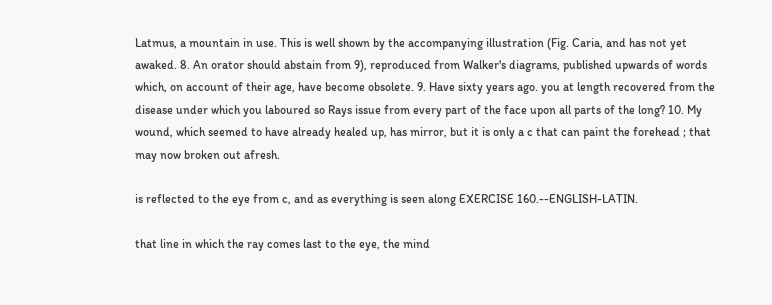Latmus, a mountain in use. This is well shown by the accompanying illustration (Fig. Caria, and has not yet awaked. 8. An orator should abstain from 9), reproduced from Walker's diagrams, published upwards of words which, on account of their age, have become obsolete. 9. Have sixty years ago. you at length recovered from the disease under which you laboured so Rays issue from every part of the face upon all parts of the long? 10. My wound, which seemed to have already healed up, has mirror, but it is only a c that can paint the forehead ; that may now broken out afresh.

is reflected to the eye from c, and as everything is seen along EXERCISE 160.--ENGLISH-LATIN.

that line in which the ray comes last to the eye, the mind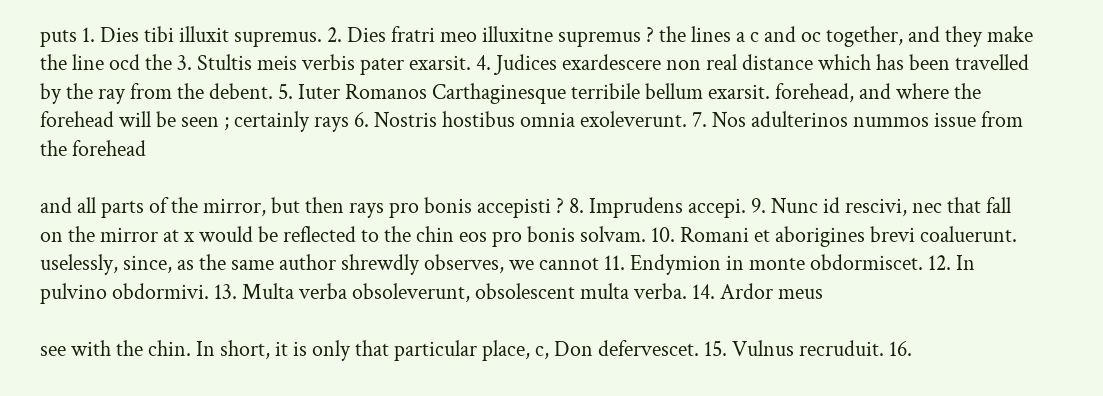puts 1. Dies tibi illuxit supremus. 2. Dies fratri meo illuxitne supremus ? the lines a c and oc together, and they make the line ocd the 3. Stultis meis verbis pater exarsit. 4. Judices exardescere non real distance which has been travelled by the ray from the debent. 5. Iuter Romanos Carthaginesque terribile bellum exarsit. forehead, and where the forehead will be seen ; certainly rays 6. Nostris hostibus omnia exoleverunt. 7. Nos adulterinos nummos issue from the forehead

and all parts of the mirror, but then rays pro bonis accepisti ? 8. Imprudens accepi. 9. Nunc id rescivi, nec that fall on the mirror at x would be reflected to the chin eos pro bonis solvam. 10. Romani et aborigines brevi coaluerunt. uselessly, since, as the same author shrewdly observes, we cannot 11. Endymion in monte obdormiscet. 12. In pulvino obdormivi. 13. Multa verba obsoleverunt, obsolescent multa verba. 14. Ardor meus

see with the chin. In short, it is only that particular place, c, Don defervescet. 15. Vulnus recruduit. 16.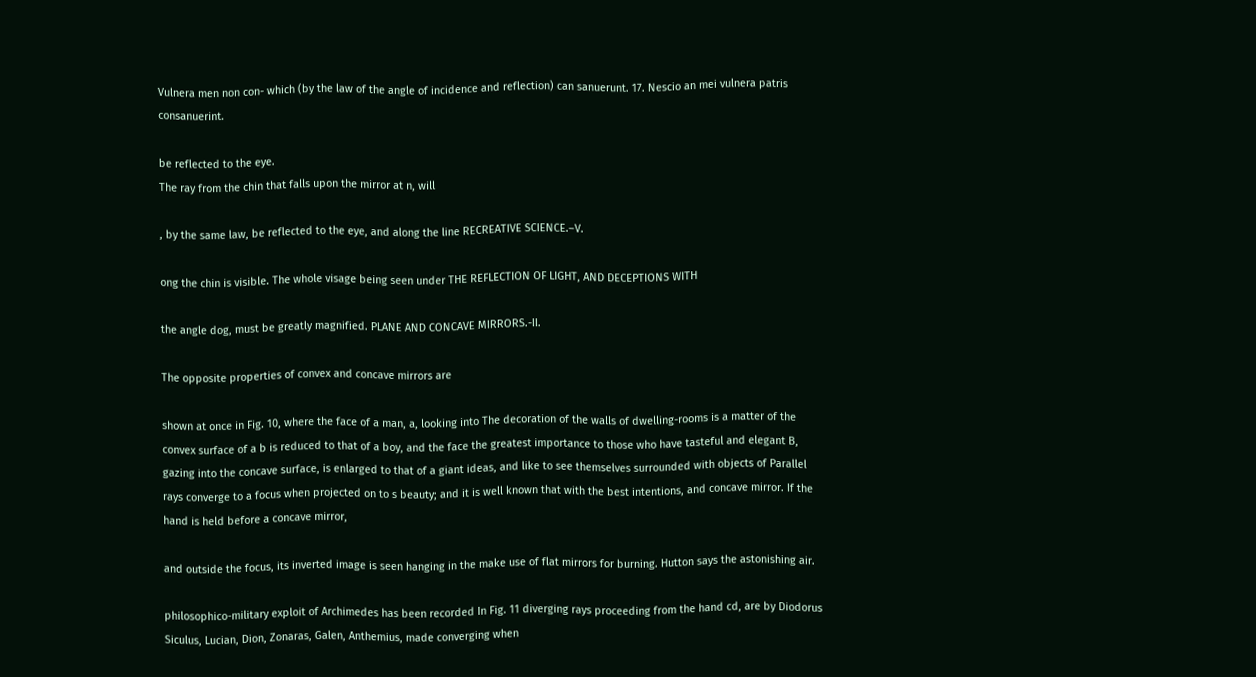Vulnera men non con- which (by the law of the angle of incidence and reflection) can sanuerunt. 17. Nescio an mei vulnera patris consanuerint.

be reflected to the eye.
The ray from the chin that falls upon the mirror at n, will

, by the same law, be reflected to the eye, and along the line RECREATIVE SCIENCE.–V.

ong the chin is visible. The whole visage being seen under THE REFLECTION OF LIGHT, AND DECEPTIONS WITH

the angle dog, must be greatly magnified. PLANE AND CONCAVE MIRRORS.-II.

The opposite properties of convex and concave mirrors are

shown at once in Fig. 10, where the face of a man, a, looking into The decoration of the walls of dwelling-rooms is a matter of the convex surface of a b is reduced to that of a boy, and the face the greatest importance to those who have tasteful and elegant B, gazing into the concave surface, is enlarged to that of a giant ideas, and like to see themselves surrounded with objects of Parallel rays converge to a focus when projected on to s beauty; and it is well known that with the best intentions, and concave mirror. If the hand is held before a concave mirror,

and outside the focus, its inverted image is seen hanging in the make use of flat mirrors for burning. Hutton says the astonishing air.

philosophico-military exploit of Archimedes has been recorded In Fig. 11 diverging rays proceeding from the hand cd, are by Diodorus Siculus, Lucian, Dion, Zonaras, Galen, Anthemius, made converging when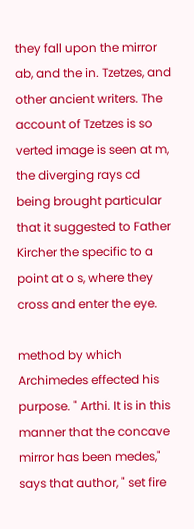they fall upon the mirror ab, and the in. Tzetzes, and other ancient writers. The account of Tzetzes is so verted image is seen at m, the diverging rays cd being brought particular that it suggested to Father Kircher the specific to a point at o s, where they cross and enter the eye.

method by which Archimedes effected his purpose. " Arthi. It is in this manner that the concave mirror has been medes," says that author, " set fire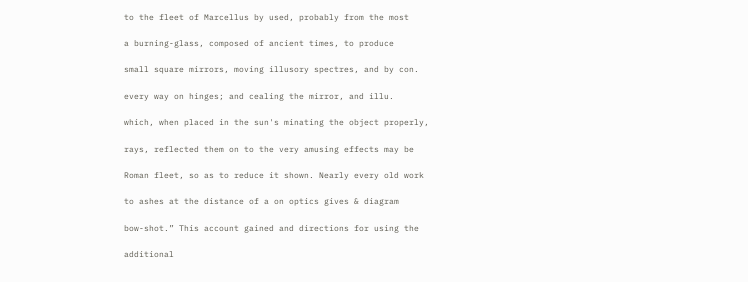to the fleet of Marcellus by used, probably from the most

a burning-glass, composed of ancient times, to produce

small square mirrors, moving illusory spectres, and by con.

every way on hinges; and cealing the mirror, and illu.

which, when placed in the sun's minating the object properly,

rays, reflected them on to the very amusing effects may be

Roman fleet, so as to reduce it shown. Nearly every old work

to ashes at the distance of a on optics gives & diagram

bow-shot.” This account gained and directions for using the

additional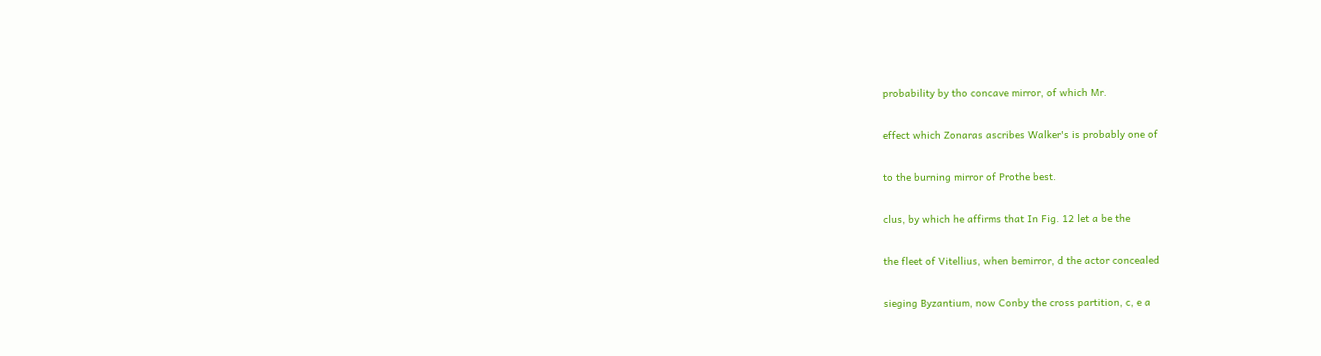probability by tho concave mirror, of which Mr.

effect which Zonaras ascribes Walker's is probably one of

to the burning mirror of Prothe best.

clus, by which he affirms that In Fig. 12 let a be the

the fleet of Vitellius, when bemirror, d the actor concealed

sieging Byzantium, now Conby the cross partition, c, e a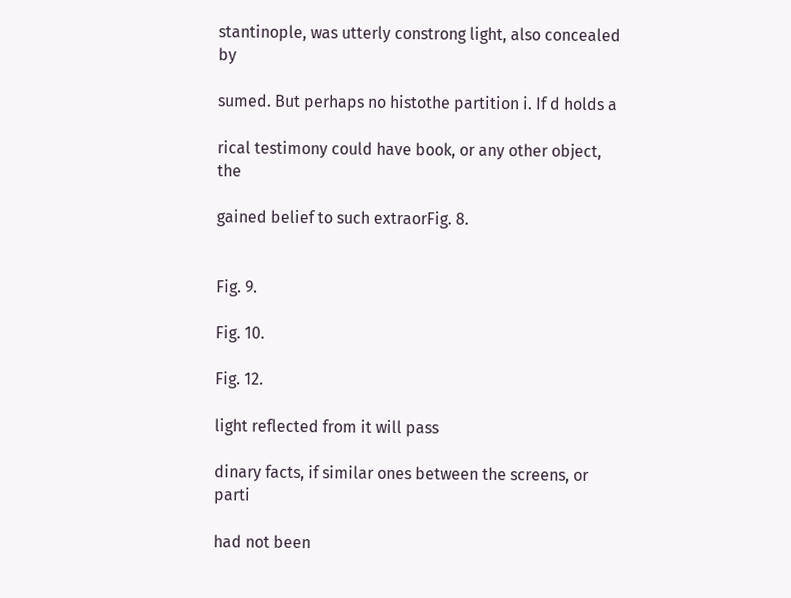stantinople, was utterly constrong light, also concealed by

sumed. But perhaps no histothe partition i. If d holds a

rical testimony could have book, or any other object, the

gained belief to such extraorFig. 8.


Fig. 9.

Fig. 10.

Fig. 12.

light reflected from it will pass

dinary facts, if similar ones between the screens, or parti

had not been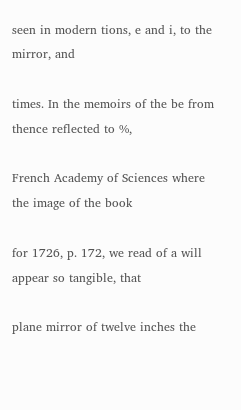seen in modern tions, e and i, to the mirror, and

times. In the memoirs of the be from thence reflected to %,

French Academy of Sciences where the image of the book

for 1726, p. 172, we read of a will appear so tangible, that

plane mirror of twelve inches the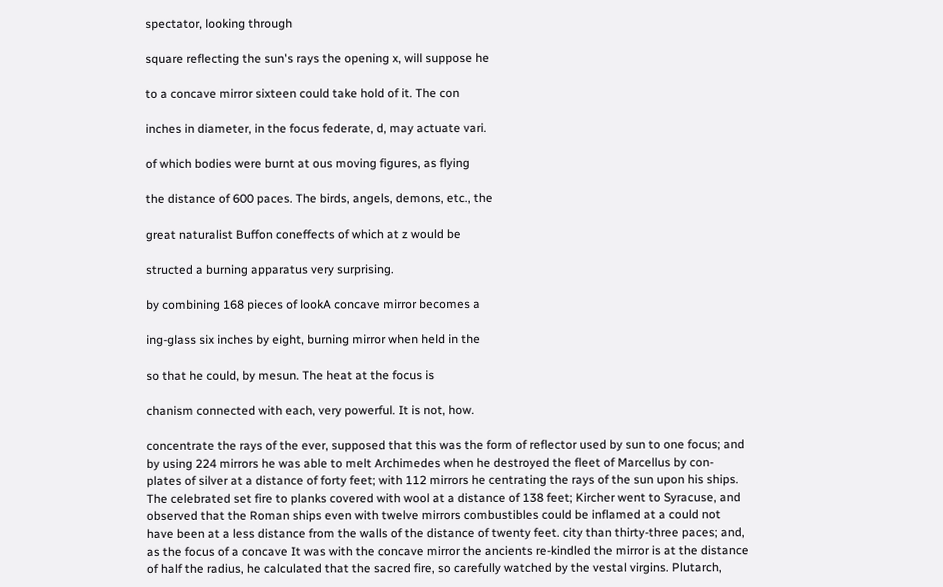spectator, looking through

square reflecting the sun's rays the opening x, will suppose he

to a concave mirror sixteen could take hold of it. The con

inches in diameter, in the focus federate, d, may actuate vari.

of which bodies were burnt at ous moving figures, as flying

the distance of 600 paces. The birds, angels, demons, etc., the

great naturalist Buffon coneffects of which at z would be

structed a burning apparatus very surprising.

by combining 168 pieces of lookA concave mirror becomes a

ing-glass six inches by eight, burning mirror when held in the

so that he could, by mesun. The heat at the focus is

chanism connected with each, very powerful. It is not, how.

concentrate the rays of the ever, supposed that this was the form of reflector used by sun to one focus; and by using 224 mirrors he was able to melt Archimedes when he destroyed the fleet of Marcellus by con- plates of silver at a distance of forty feet; with 112 mirrors he centrating the rays of the sun upon his ships. The celebrated set fire to planks covered with wool at a distance of 138 feet; Kircher went to Syracuse, and observed that the Roman ships even with twelve mirrors combustibles could be inflamed at a could not have been at a less distance from the walls of the distance of twenty feet. city than thirty-three paces; and, as the focus of a concave It was with the concave mirror the ancients re-kindled the mirror is at the distance of half the radius, he calculated that the sacred fire, so carefully watched by the vestal virgins. Plutarch,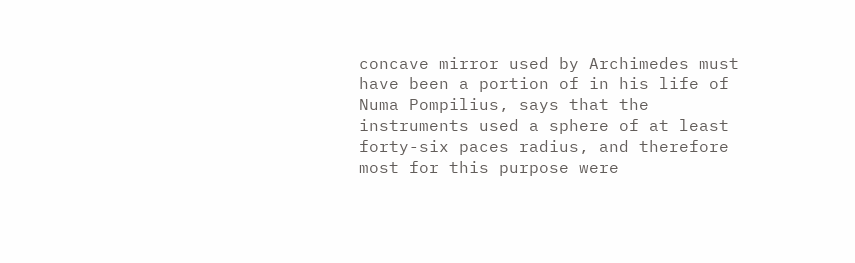concave mirror used by Archimedes must have been a portion of in his life of Numa Pompilius, says that the instruments used a sphere of at least forty-six paces radius, and therefore most for this purpose were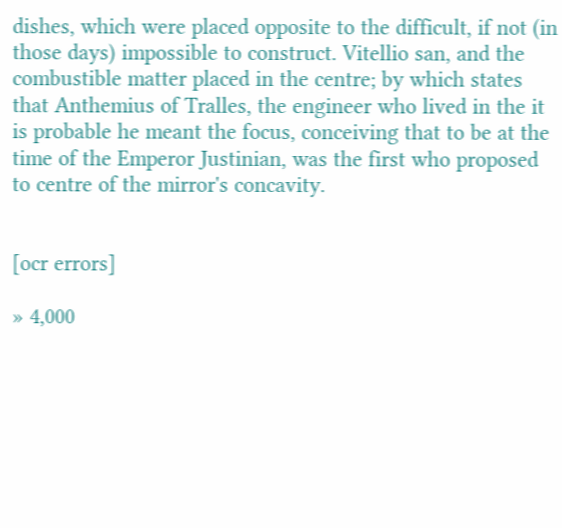dishes, which were placed opposite to the difficult, if not (in those days) impossible to construct. Vitellio san, and the combustible matter placed in the centre; by which states that Anthemius of Tralles, the engineer who lived in the it is probable he meant the focus, conceiving that to be at the time of the Emperor Justinian, was the first who proposed to centre of the mirror's concavity.


[ocr errors]

» 4,000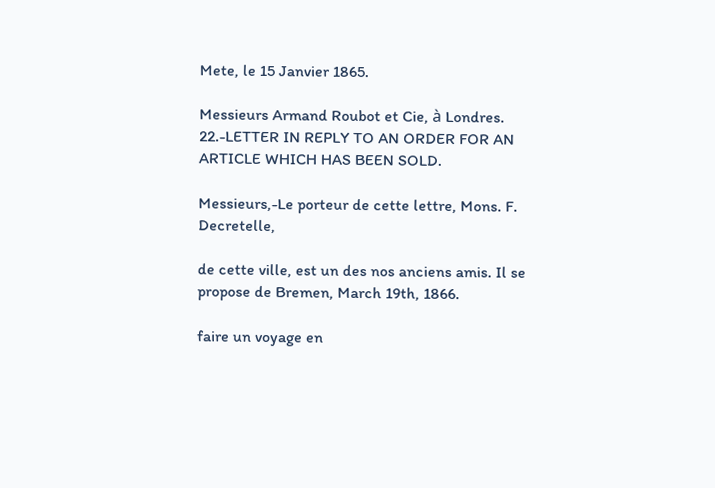Mete, le 15 Janvier 1865.

Messieurs Armand Roubot et Cie, à Londres. 22.-LETTER IN REPLY TO AN ORDER FOR AN ARTICLE WHICH HAS BEEN SOLD.

Messieurs,-Le porteur de cette lettre, Mons. F. Decretelle,

de cette ville, est un des nos anciens amis. Il se propose de Bremen, March 19th, 1866.

faire un voyage en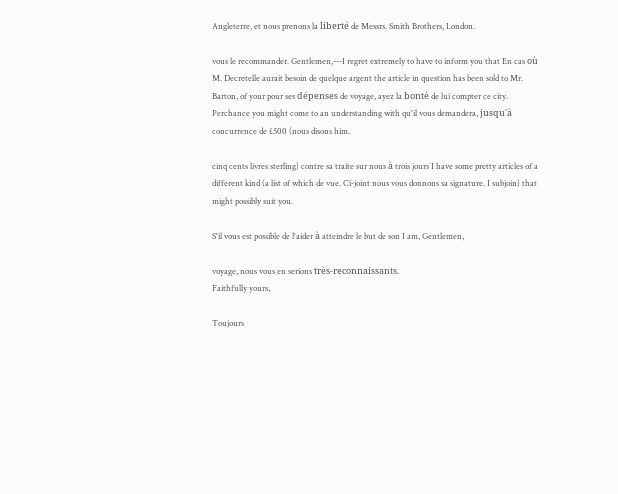Angleterre, et nous prenons la liberté de Messrs. Smith Brothers, London.

vous le recommander. Gentlemen,---I regret extremely to have to inform you that En cas où M. Decretelle aurait besoin de quelque argent the article in question has been sold to Mr. Barton, of your pour ses dépenses de voyage, ayez la bonté de lui compter ce city. Perchance you might come to an understanding with qu'il vous demandera, jusqu'à concurrence de £500 (nous disons him.

cinq cents livres sterling) contre sa traite sur nous à trois jours I have some pretty articles of a different kind (a list of which de vue. Ci-joint nous vous donnons sa signature. I subjoin) that might possibly suit you.

S'il vous est possible de l'aider à atteindre le but de son I am, Gentlemen,

voyage, nous vous en serions très-reconnaissants.
Faithfully yours,

Toujours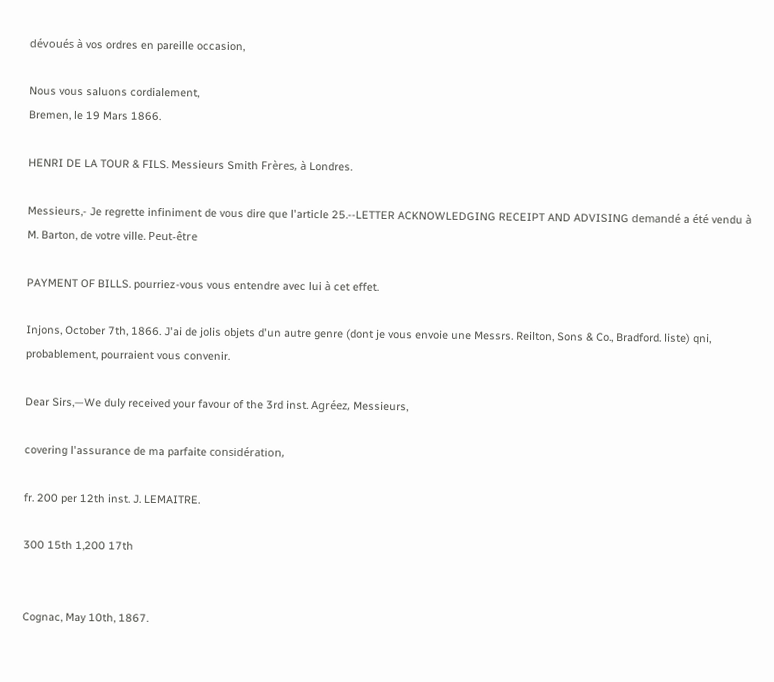dévoués à vos ordres en pareille occasion,

Nous vous saluons cordialement,
Bremen, le 19 Mars 1866.

HENRI DE LA TOUR & FILS. Messieurs Smith Frères, à Londres.

Messieurs,- Je regrette infiniment de vous dire que l'article 25.--LETTER ACKNOWLEDGING RECEIPT AND ADVISING demandé a été vendu à M. Barton, de votre ville. Peut-être

PAYMENT OF BILLS. pourriez-vous vous entendre avec lui à cet effet.

Injons, October 7th, 1866. J'ai de jolis objets d'un autre genre (dont je vous envoie une Messrs. Reilton, Sons & Co., Bradford. liste) qni, probablement, pourraient vous convenir.

Dear Sirs,—We duly received your favour of the 3rd inst. Agréez, Messieurs,

covering l'assurance de ma parfaite considération,

fr. 200 per 12th inst. J. LEMAITRE.

300 15th 1,200 17th


Cognac, May 10th, 1867.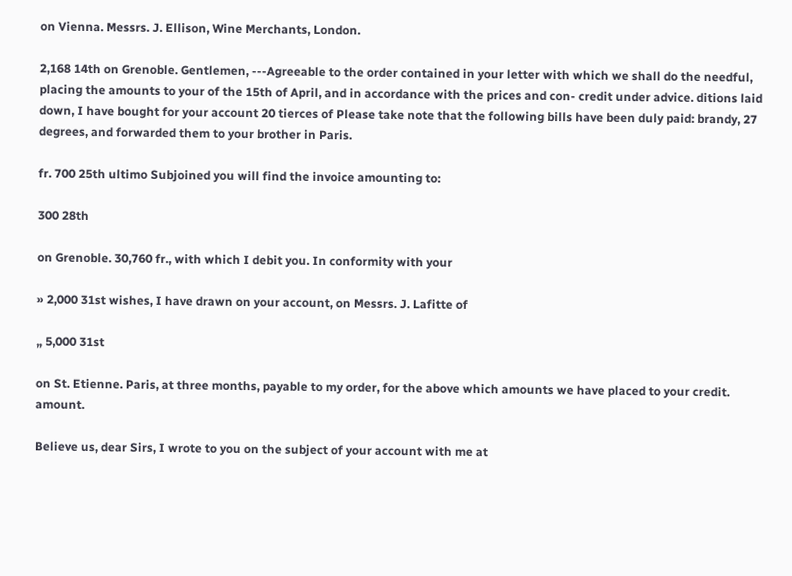on Vienna. Messrs. J. Ellison, Wine Merchants, London.

2,168 14th on Grenoble. Gentlemen, ---Agreeable to the order contained in your letter with which we shall do the needful, placing the amounts to your of the 15th of April, and in accordance with the prices and con- credit under advice. ditions laid down, I have bought for your account 20 tierces of Please take note that the following bills have been duly paid: brandy, 27 degrees, and forwarded them to your brother in Paris.

fr. 700 25th ultimo Subjoined you will find the invoice amounting to:

300 28th

on Grenoble. 30,760 fr., with which I debit you. In conformity with your

» 2,000 31st wishes, I have drawn on your account, on Messrs. J. Lafitte of

„ 5,000 31st

on St. Etienne. Paris, at three months, payable to my order, for the above which amounts we have placed to your credit. amount.

Believe us, dear Sirs, I wrote to you on the subject of your account with me at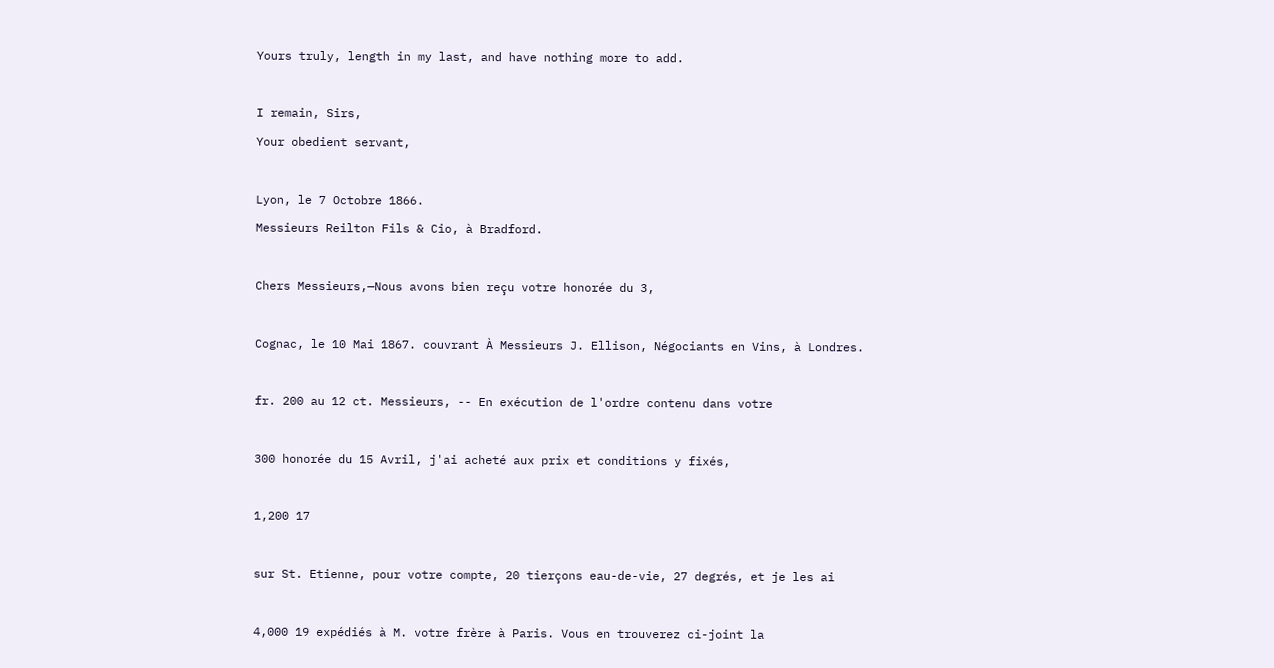Yours truly, length in my last, and have nothing more to add.

I remain, Sirs,
Your obedient servant,

Lyon, le 7 Octobre 1866.
Messieurs Reilton Fils & Cio, à Bradford.

Chers Messieurs,—Nous avons bien reçu votre honorée du 3,

Cognac, le 10 Mai 1867. couvrant À Messieurs J. Ellison, Négociants en Vins, à Londres.

fr. 200 au 12 ct. Messieurs, -- En exécution de l'ordre contenu dans votre

300 honorée du 15 Avril, j'ai acheté aux prix et conditions y fixés,

1,200 17

sur St. Etienne, pour votre compte, 20 tierçons eau-de-vie, 27 degrés, et je les ai

4,000 19 expédiés à M. votre frère à Paris. Vous en trouverez ci-joint la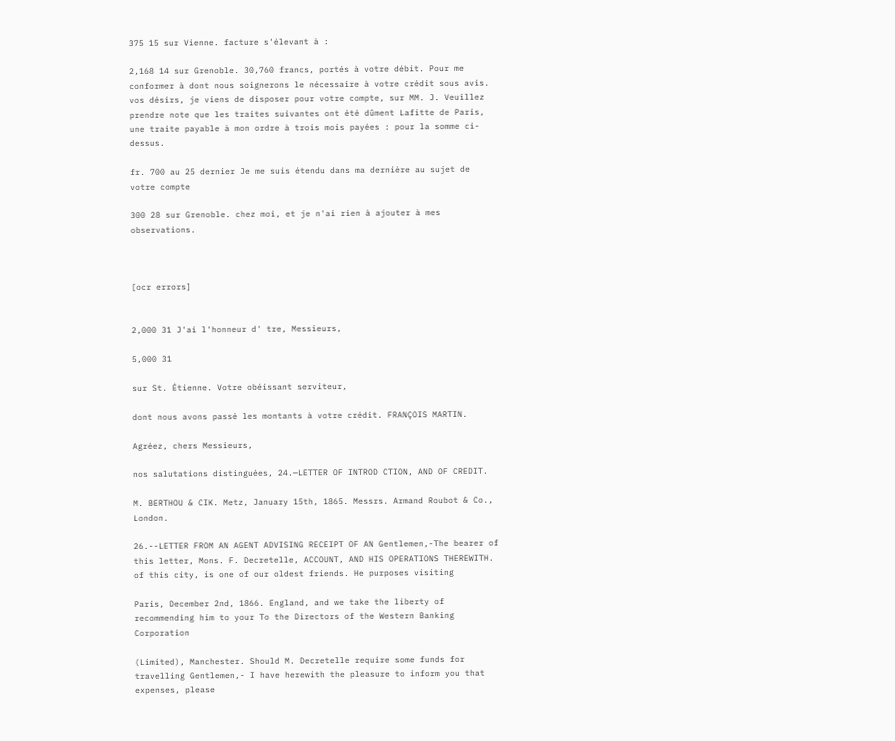375 15 sur Vienne. facture s'élevant à :

2,168 14 sur Grenoble. 30,760 francs, portés à votre débit. Pour me conformer à dont nous soignerons le nécessaire à votre crédit sous avis. vos désirs, je viens de disposer pour votre compte, sur MM. J. Veuillez prendre note que les traites suivantes ont été dûment Lafitte de Paris, une traite payable à mon ordre à trois mois payées : pour la somme ci-dessus.

fr. 700 au 25 dernier Je me suis étendu dans ma dernière au sujet de votre compte

300 28 sur Grenoble. chez moi, et je n'ai rien à ajouter à mes observations.



[ocr errors]


2,000 31 J'ai l'honneur d' tre, Messieurs,

5,000 31

sur St. Étienne. Votre obéissant serviteur,

dont nous avons passé les montants à votre crédit. FRANÇOIS MARTIN.

Agréez, chers Messieurs,

nos salutations distinguées, 24.—LETTER OF INTROD CTION, AND OF CREDIT.

M. BERTHOU & CIK. Metz, January 15th, 1865. Messrs. Armand Roubot & Co., London.

26.--LETTER FROM AN AGENT ADVISING RECEIPT OF AN Gentlemen,-The bearer of this letter, Mons. F. Decretelle, ACCOUNT, AND HIS OPERATIONS THEREWITH. of this city, is one of our oldest friends. He purposes visiting

Paris, December 2nd, 1866. England, and we take the liberty of recommending him to your To the Directors of the Western Banking Corporation

(Limited), Manchester. Should M. Decretelle require some funds for travelling Gentlemen,- I have herewith the pleasure to inform you that expenses, please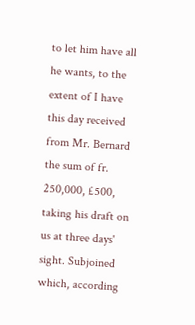to let him have all he wants, to the extent of I have this day received from Mr. Bernard the sum of fr. 250,000, £500, taking his draft on us at three days' sight. Subjoined which, according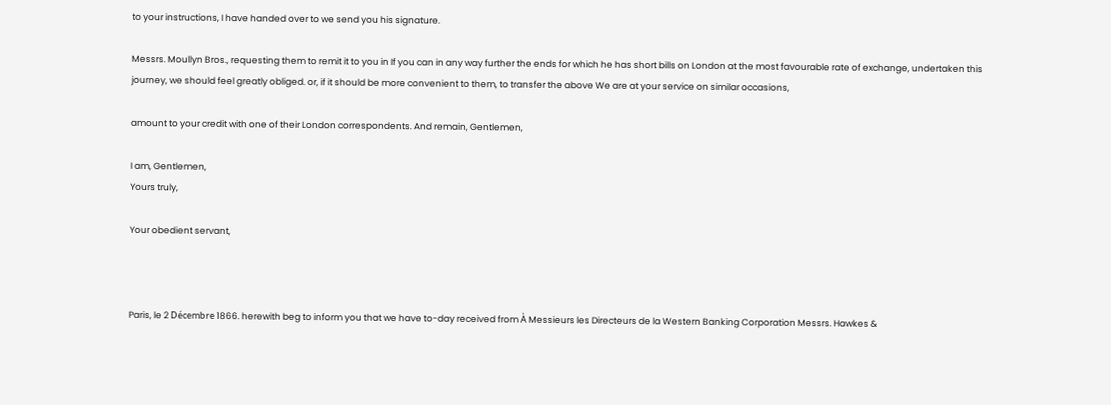to your instructions, I have handed over to we send you his signature.

Messrs. Moullyn Bros., requesting them to remit it to you in If you can in any way further the ends for which he has short bills on London at the most favourable rate of exchange, undertaken this journey, we should feel greatly obliged. or, if it should be more convenient to them, to transfer the above We are at your service on similar occasions,

amount to your credit with one of their London correspondents. And remain, Gentlemen,

I am, Gentlemen,
Yours truly,

Your obedient servant,



Paris, le 2 Décembre 1866. herewith beg to inform you that we have to-day received from À Messieurs les Directeurs de la Western Banking Corporation Messrs. Hawkes &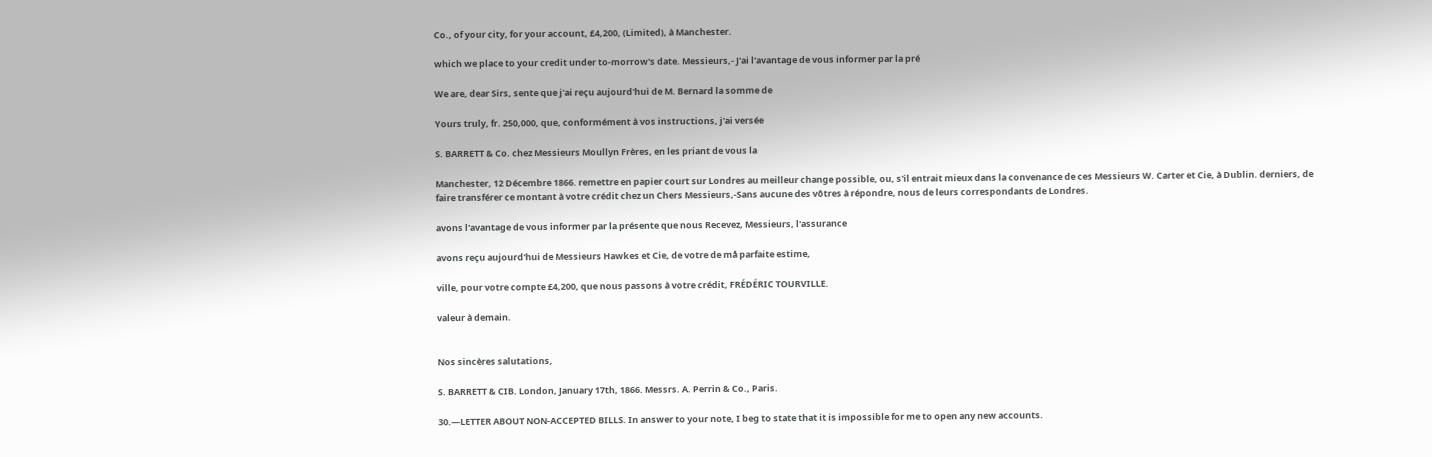Co., of your city, for your account, £4,200, (Limited), à Manchester.

which we place to your credit under to-morrow's date. Messieurs,- J'ai l'avantage de vous informer par la pré

We are, dear Sirs, sente que j'ai reçu aujourd'hui de M. Bernard la somme de

Yours truly, fr. 250,000, que, conformément à vos instructions, j'ai versée

S. BARRETT & Co. chez Messieurs Moullyn Frères, en les priant de vous la

Manchester, 12 Décembre 1866. remettre en papier court sur Londres au meilleur change possible, ou, s'il entrait mieux dans la convenance de ces Messieurs W. Carter et Cie, à Dublin. derniers, de faire transférer ce montant à votre crédit chez un Chers Messieurs,-Sans aucune des vôtres à répondre, nous de leurs correspondants de Londres.

avons l'avantage de vous informer par la présente que nous Recevez, Messieurs, l'assurance

avons reçu aujourd'hui de Messieurs Hawkes et Cie, de votre de må parfaite estime,

ville, pour votre compte £4,200, que nous passons à votre crédit, FRÉDÉRIC TOURVILLE.

valeur à demain.


Nos sincères salutations,

S. BARRETT & CIB. London, January 17th, 1866. Messrs. A. Perrin & Co., Paris.

30.—LETTER ABOUT NON-ACCEPTED BILLS. In answer to your note, I beg to state that it is impossible for me to open any new accounts.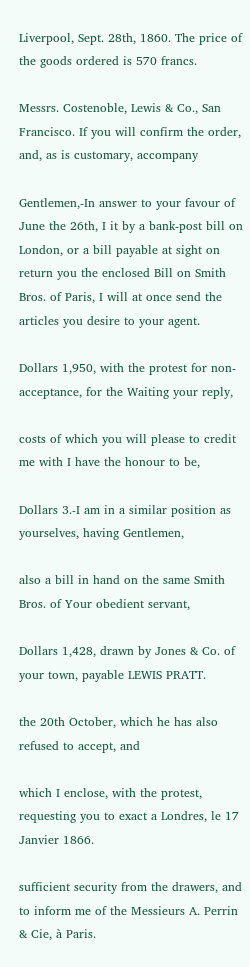Liverpool, Sept. 28th, 1860. The price of the goods ordered is 570 francs.

Messrs. Costenoble, Lewis & Co., San Francisco. If you will confirm the order, and, as is customary, accompany

Gentlemen,-In answer to your favour of June the 26th, I it by a bank-post bill on London, or a bill payable at sight on return you the enclosed Bill on Smith Bros. of Paris, I will at once send the articles you desire to your agent.

Dollars 1,950, with the protest for non-acceptance, for the Waiting your reply,

costs of which you will please to credit me with I have the honour to be,

Dollars 3.-I am in a similar position as yourselves, having Gentlemen,

also a bill in hand on the same Smith Bros. of Your obedient servant,

Dollars 1,428, drawn by Jones & Co. of your town, payable LEWIS PRATT.

the 20th October, which he has also refused to accept, and

which I enclose, with the protest, requesting you to exact a Londres, le 17 Janvier 1866.

sufficient security from the drawers, and to inform me of the Messieurs A. Perrin & Cie, à Paris.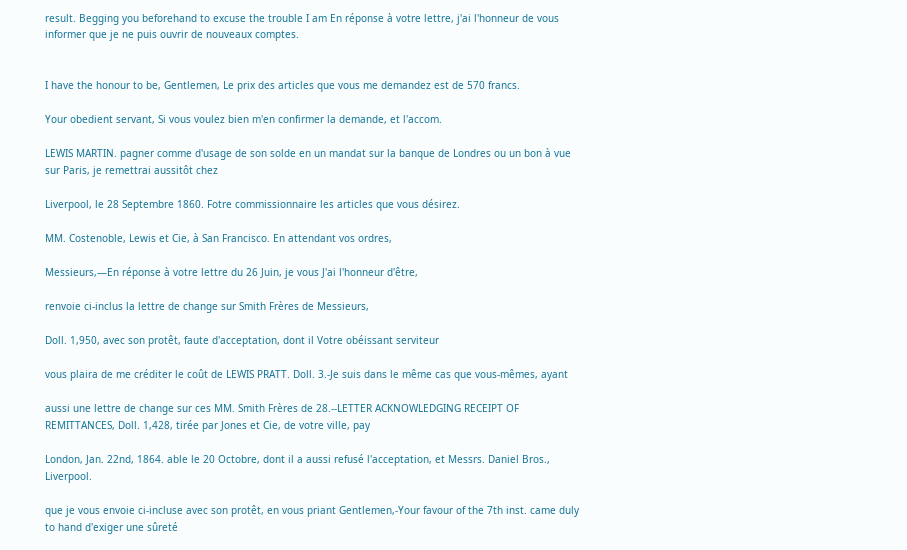result. Begging you beforehand to excuse the trouble I am En réponse à votre lettre, j'ai l'honneur de vous informer que je ne puis ouvrir de nouveaux comptes.


I have the honour to be, Gentlemen, Le prix des articles que vous me demandez est de 570 francs.

Your obedient servant, Si vous voulez bien m'en confirmer la demande, et l'accom.

LEWIS MARTIN. pagner comme d'usage de son solde en un mandat sur la banque de Londres ou un bon à vue sur Paris, je remettrai aussitôt chez

Liverpool, le 28 Septembre 1860. Fotre commissionnaire les articles que vous désirez.

MM. Costenoble, Lewis et Cie, à San Francisco. En attendant vos ordres,

Messieurs,—En réponse à votre lettre du 26 Juin, je vous J'ai l'honneur d'être,

renvoie ci-inclus la lettre de change sur Smith Frères de Messieurs,

Doll. 1,950, avec son protêt, faute d'acceptation, dont il Votre obéissant serviteur

vous plaira de me créditer le coût de LEWIS PRATT. Doll. 3.-Je suis dans le même cas que vous-mêmes, ayant

aussi une lettre de change sur ces MM. Smith Frères de 28.--LETTER ACKNOWLEDGING RECEIPT OF REMITTANCES, Doll. 1,428, tirée par Jones et Cie, de votre ville, pay

London, Jan. 22nd, 1864. able le 20 Octobre, dont il a aussi refusé l'acceptation, et Messrs. Daniel Bros., Liverpool.

que je vous envoie ci-incluse avec son protêt, en vous priant Gentlemen,-Your favour of the 7th inst. came duly to hand d'exiger une sûreté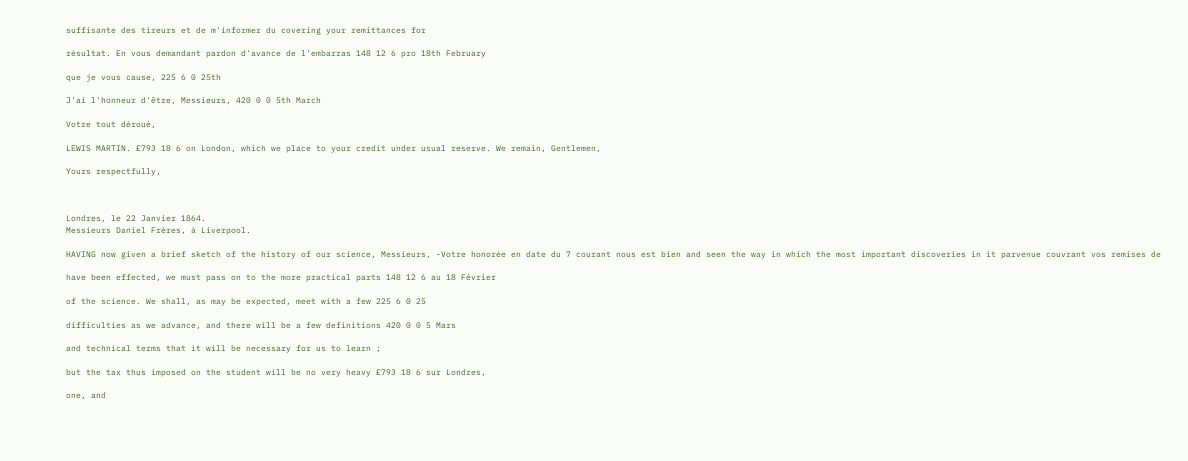suffisante des tireurs et de m'informer du covering your remittances for

résultat. En vous demandant pardon d'avance de l'embarras 148 12 6 pro 18th February

que je vous cause, 225 6 0 25th

J'ai l'honneur d'être, Messieurs, 420 0 0 5th March

Votre tout déroué,

LEWIS MARTIN. £793 18 6 on London, which we place to your credit under usual reserve. We remain, Gentlemen,

Yours respectfully,



Londres, le 22 Janvier 1864.
Messieurs Daniel Frères, à Liverpool.

HAVING now given a brief sketch of the history of our science, Messieurs, -Votre honorée en date du 7 courant nous est bien and seen the way in which the most important discoveries in it parvenue couvrant vos remises de

have been effected, we must pass on to the more practical parts 148 12 6 au 18 Février

of the science. We shall, as may be expected, meet with a few 225 6 0 25

difficulties as we advance, and there will be a few definitions 420 0 0 5 Mars

and technical terms that it will be necessary for us to learn ;

but the tax thus imposed on the student will be no very heavy £793 18 6 sur Londres,

one, and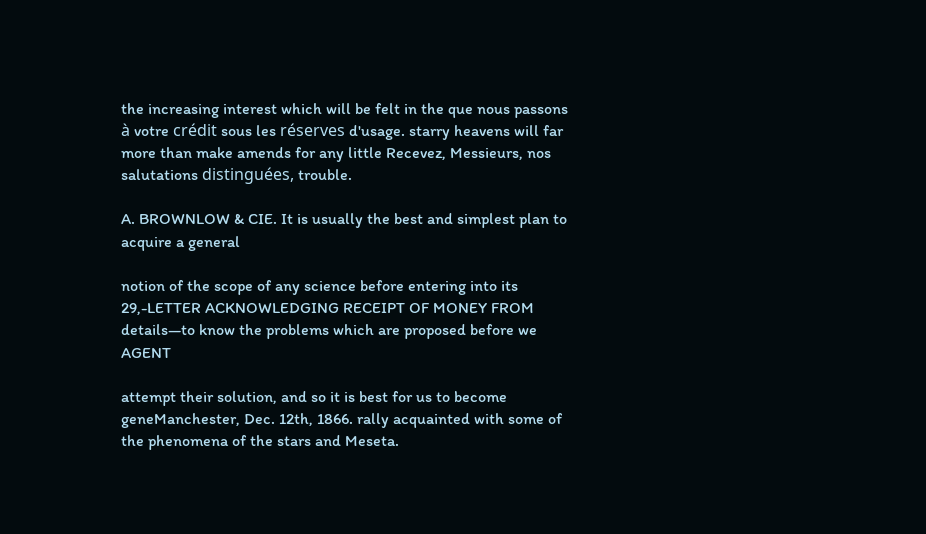the increasing interest which will be felt in the que nous passons à votre crédit sous les réserves d'usage. starry heavens will far more than make amends for any little Recevez, Messieurs, nos salutations distinguées, trouble.

A. BROWNLOW & CIE. It is usually the best and simplest plan to acquire a general

notion of the scope of any science before entering into its 29,-LETTER ACKNOWLEDGING RECEIPT OF MONEY FROM details—to know the problems which are proposed before we AGENT

attempt their solution, and so it is best for us to become geneManchester, Dec. 12th, 1866. rally acquainted with some of the phenomena of the stars and Meseta.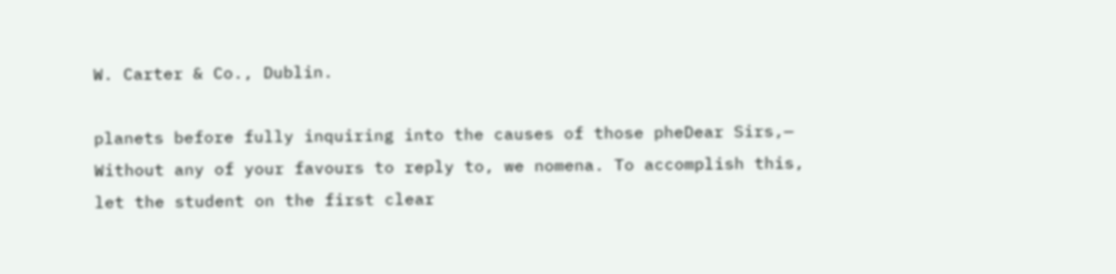W. Carter & Co., Dublin.

planets before fully inquiring into the causes of those pheDear Sirs,— Without any of your favours to reply to, we nomena. To accomplish this, let the student on the first clear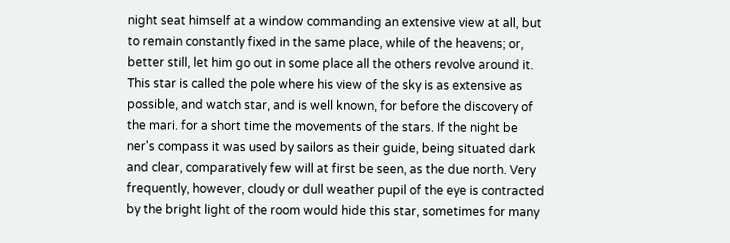night seat himself at a window commanding an extensive view at all, but to remain constantly fixed in the same place, while of the heavens; or, better still, let him go out in some place all the others revolve around it. This star is called the pole where his view of the sky is as extensive as possible, and watch star, and is well known, for before the discovery of the mari. for a short time the movements of the stars. If the night be ner's compass it was used by sailors as their guide, being situated dark and clear, comparatively few will at first be seen, as the due north. Very frequently, however, cloudy or dull weather pupil of the eye is contracted by the bright light of the room would hide this star, sometimes for many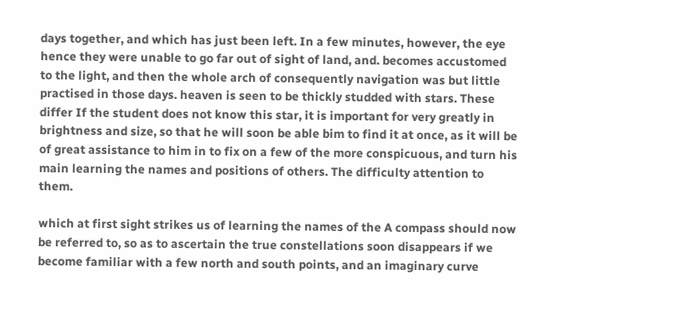days together, and which has just been left. In a few minutes, however, the eye hence they were unable to go far out of sight of land, and. becomes accustomed to the light, and then the whole arch of consequently navigation was but little practised in those days. heaven is seen to be thickly studded with stars. These differ If the student does not know this star, it is important for very greatly in brightness and size, so that he will soon be able bim to find it at once, as it will be of great assistance to him in to fix on a few of the more conspicuous, and turn his main learning the names and positions of others. The difficulty attention to them.

which at first sight strikes us of learning the names of the A compass should now be referred to, so as to ascertain the true constellations soon disappears if we become familiar with a few north and south points, and an imaginary curve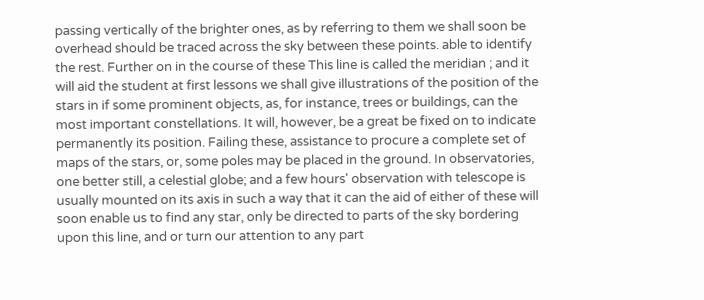passing vertically of the brighter ones, as by referring to them we shall soon be overhead should be traced across the sky between these points. able to identify the rest. Further on in the course of these This line is called the meridian ; and it will aid the student at first lessons we shall give illustrations of the position of the stars in if some prominent objects, as, for instance, trees or buildings, can the most important constellations. It will, however, be a great be fixed on to indicate permanently its position. Failing these, assistance to procure a complete set of maps of the stars, or, some poles may be placed in the ground. In observatories, one better still, a celestial globe; and a few hours' observation with telescope is usually mounted on its axis in such a way that it can the aid of either of these will soon enable us to find any star, only be directed to parts of the sky bordering upon this line, and or turn our attention to any part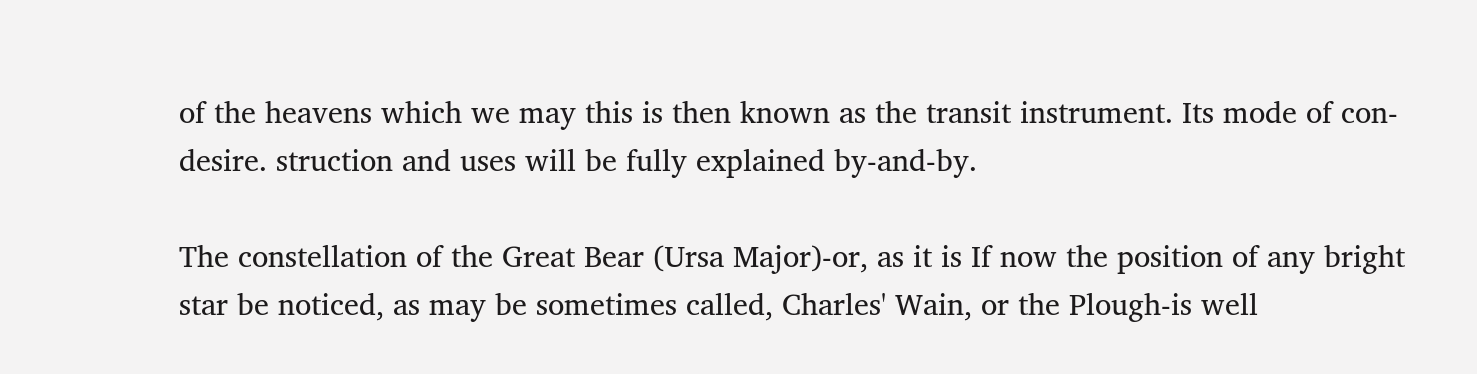of the heavens which we may this is then known as the transit instrument. Its mode of con- desire. struction and uses will be fully explained by-and-by.

The constellation of the Great Bear (Ursa Major)-or, as it is If now the position of any bright star be noticed, as may be sometimes called, Charles' Wain, or the Plough-is well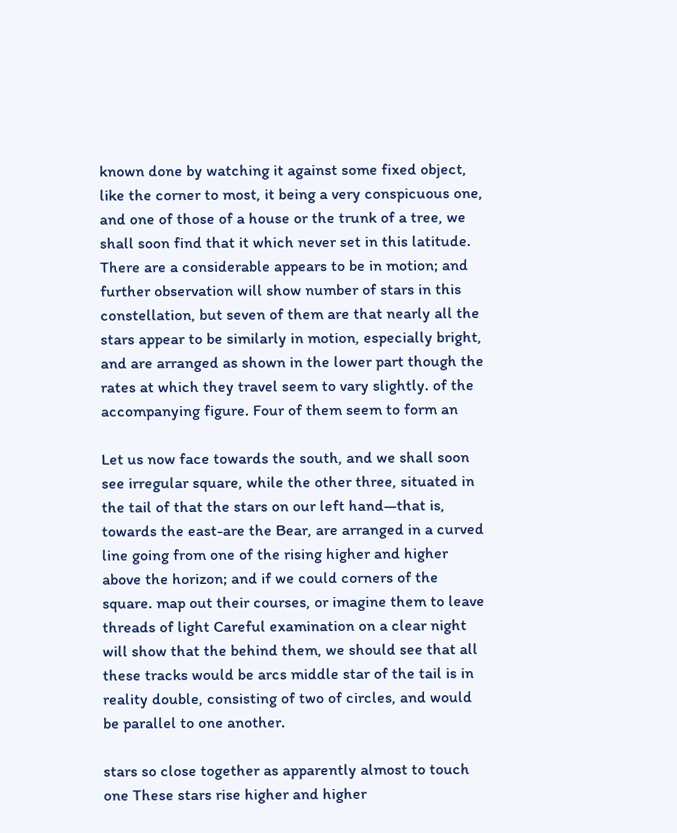known done by watching it against some fixed object, like the corner to most, it being a very conspicuous one, and one of those of a house or the trunk of a tree, we shall soon find that it which never set in this latitude. There are a considerable appears to be in motion; and further observation will show number of stars in this constellation, but seven of them are that nearly all the stars appear to be similarly in motion, especially bright, and are arranged as shown in the lower part though the rates at which they travel seem to vary slightly. of the accompanying figure. Four of them seem to form an

Let us now face towards the south, and we shall soon see irregular square, while the other three, situated in the tail of that the stars on our left hand—that is, towards the east-are the Bear, are arranged in a curved line going from one of the rising higher and higher above the horizon; and if we could corners of the square. map out their courses, or imagine them to leave threads of light Careful examination on a clear night will show that the behind them, we should see that all these tracks would be arcs middle star of the tail is in reality double, consisting of two of circles, and would be parallel to one another.

stars so close together as apparently almost to touch one These stars rise higher and higher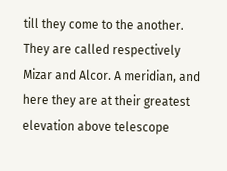till they come to the another. They are called respectively Mizar and Alcor. A meridian, and here they are at their greatest elevation above telescope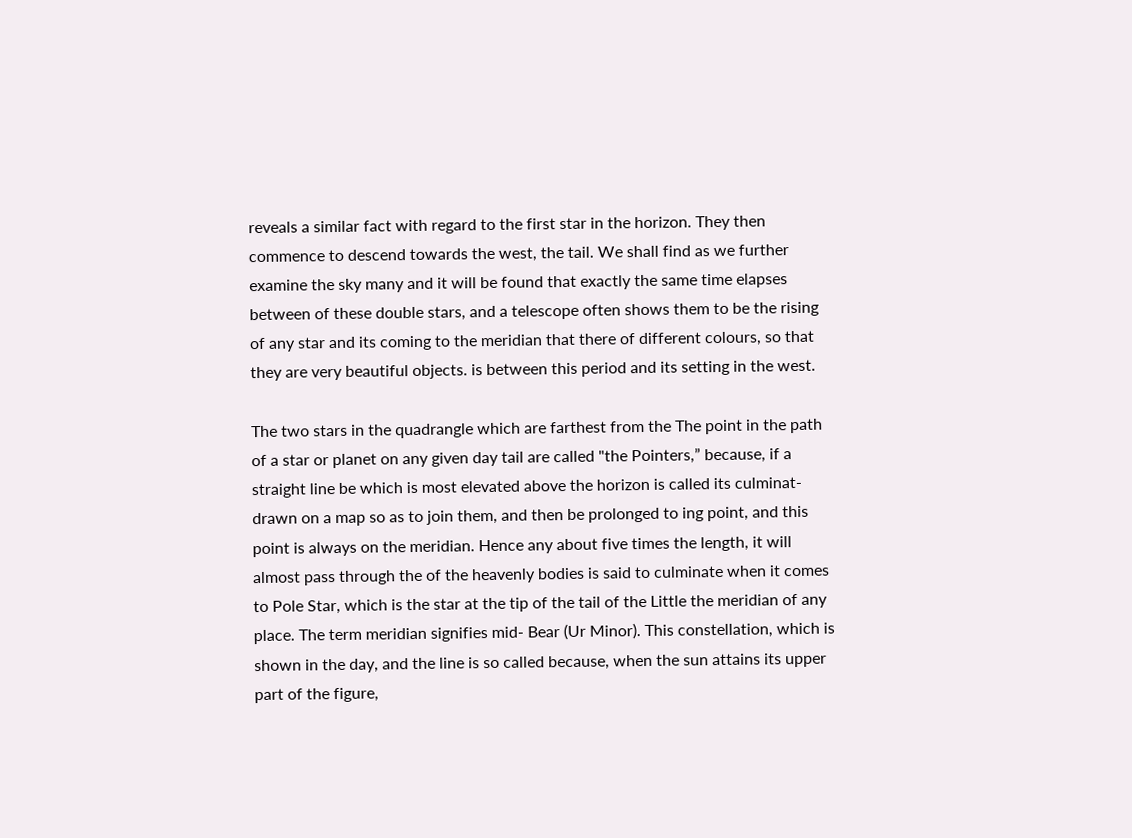reveals a similar fact with regard to the first star in the horizon. They then commence to descend towards the west, the tail. We shall find as we further examine the sky many and it will be found that exactly the same time elapses between of these double stars, and a telescope often shows them to be the rising of any star and its coming to the meridian that there of different colours, so that they are very beautiful objects. is between this period and its setting in the west.

The two stars in the quadrangle which are farthest from the The point in the path of a star or planet on any given day tail are called "the Pointers,” because, if a straight line be which is most elevated above the horizon is called its culminat- drawn on a map so as to join them, and then be prolonged to ing point, and this point is always on the meridian. Hence any about five times the length, it will almost pass through the of the heavenly bodies is said to culminate when it comes to Pole Star, which is the star at the tip of the tail of the Little the meridian of any place. The term meridian signifies mid- Bear (Ur Minor). This constellation, which is shown in the day, and the line is so called because, when the sun attains its upper part of the figure,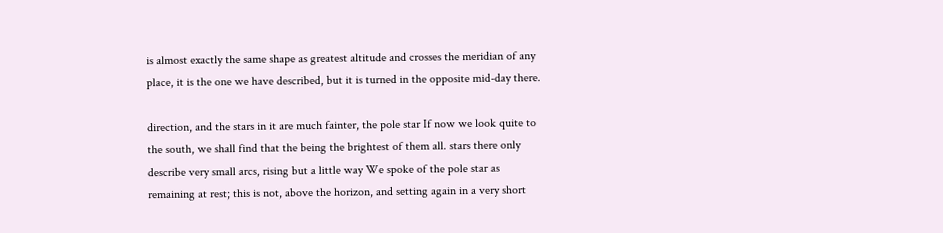is almost exactly the same shape as greatest altitude and crosses the meridian of any place, it is the one we have described, but it is turned in the opposite mid-day there.

direction, and the stars in it are much fainter, the pole star If now we look quite to the south, we shall find that the being the brightest of them all. stars there only describe very small arcs, rising but a little way We spoke of the pole star as remaining at rest; this is not, above the horizon, and setting again in a very short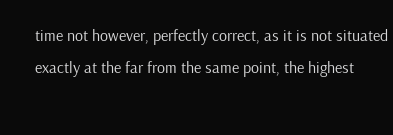time not however, perfectly correct, as it is not situated exactly at the far from the same point, the highest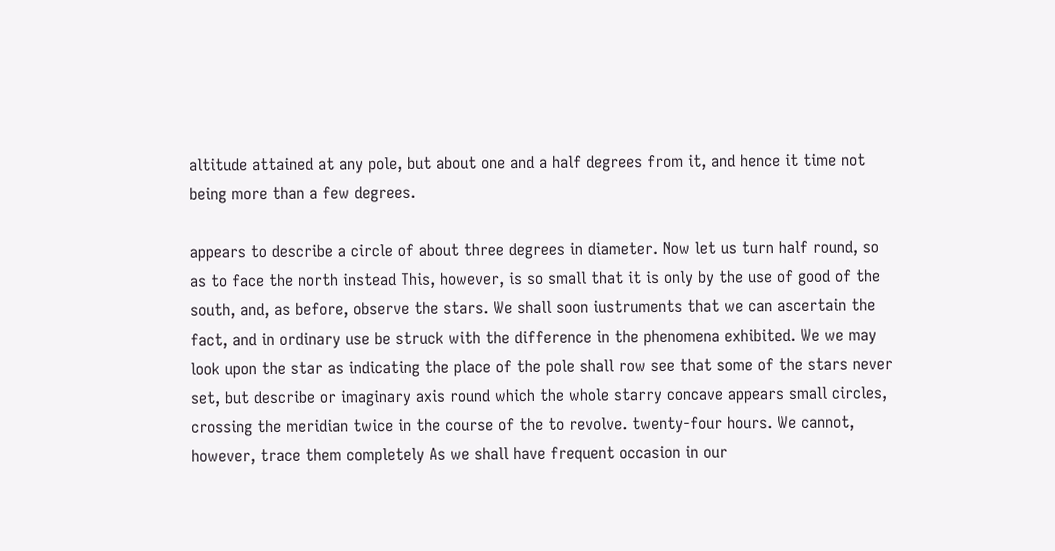altitude attained at any pole, but about one and a half degrees from it, and hence it time not being more than a few degrees.

appears to describe a circle of about three degrees in diameter. Now let us turn half round, so as to face the north instead This, however, is so small that it is only by the use of good of the south, and, as before, observe the stars. We shall soon iustruments that we can ascertain the fact, and in ordinary use be struck with the difference in the phenomena exhibited. We we may look upon the star as indicating the place of the pole shall row see that some of the stars never set, but describe or imaginary axis round which the whole starry concave appears small circles, crossing the meridian twice in the course of the to revolve. twenty-four hours. We cannot, however, trace them completely As we shall have frequent occasion in our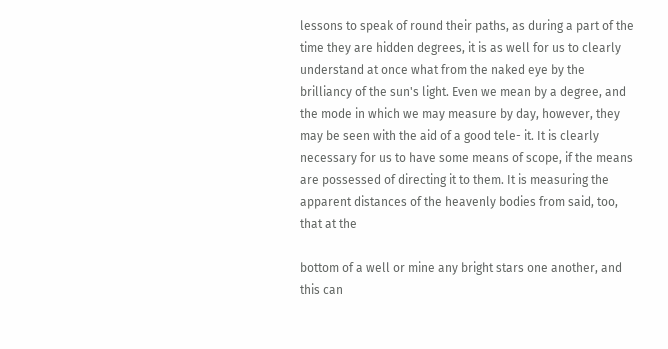lessons to speak of round their paths, as during a part of the time they are hidden degrees, it is as well for us to clearly understand at once what from the naked eye by the brilliancy of the sun's light. Even we mean by a degree, and the mode in which we may measure by day, however, they may be seen with the aid of a good tele- it. It is clearly necessary for us to have some means of scope, if the means are possessed of directing it to them. It is measuring the apparent distances of the heavenly bodies from said, too, that at the

bottom of a well or mine any bright stars one another, and this can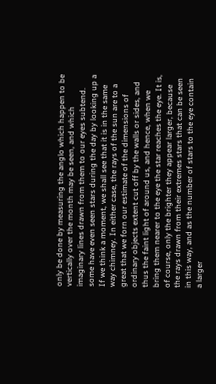only be done by measuring the anglo which happen to be vertically over the month may be seen, and which imaginary lines drawn from them to our eyes subtend. some have even seen stars during the day by looking up a If we think a moment, we shall see that it is in the same way chimney. In either case, the rays of the sun are to a great that we forn our estimate of the dimensions of ordinary objects extent cut off by the walls or sides, and thus the faint light of around us, and hence, when we bring them nearer to the eye the star reaches the eye. It is, of course, only the brighter they appear larger, because the rays drawn from their extremes stars that can be seen in this way, and as the number of stars to the eye contain a larger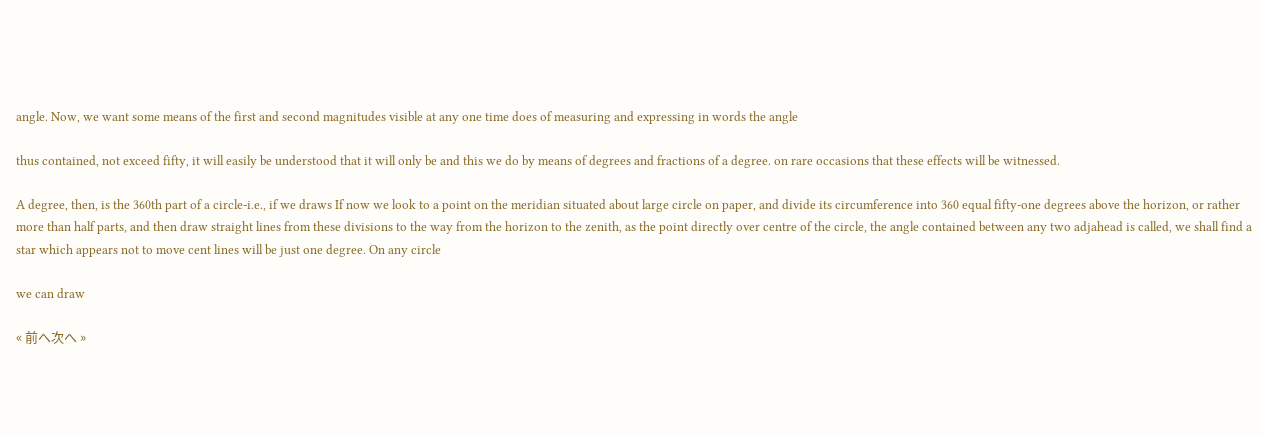angle. Now, we want some means of the first and second magnitudes visible at any one time does of measuring and expressing in words the angle

thus contained, not exceed fifty, it will easily be understood that it will only be and this we do by means of degrees and fractions of a degree. on rare occasions that these effects will be witnessed.

A degree, then, is the 360th part of a circle-i.e., if we draws If now we look to a point on the meridian situated about large circle on paper, and divide its circumference into 360 equal fifty-one degrees above the horizon, or rather more than half parts, and then draw straight lines from these divisions to the way from the horizon to the zenith, as the point directly over centre of the circle, the angle contained between any two adjahead is called, we shall find a star which appears not to move cent lines will be just one degree. On any circle

we can draw

« 前へ次へ »